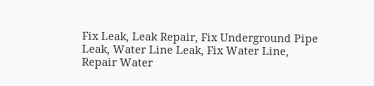Fix Leak, Leak Repair, Fix Underground Pipe Leak, Water Line Leak, Fix Water Line, Repair Water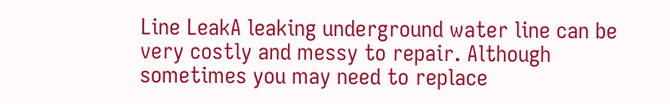Line LeakA leaking underground water line can be very costly and messy to repair. Although sometimes you may need to replace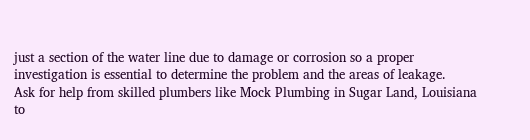just a section of the water line due to damage or corrosion so a proper investigation is essential to determine the problem and the areas of leakage.
Ask for help from skilled plumbers like Mock Plumbing in Sugar Land, Louisiana to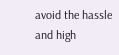avoid the hassle and high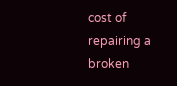cost of repairing a broken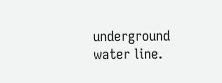underground water line.